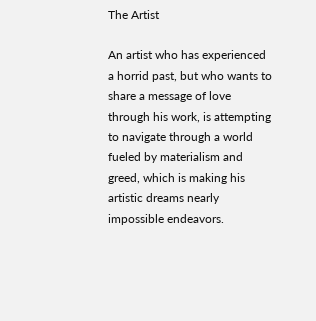The Artist

An artist who has experienced a horrid past, but who wants to share a message of love through his work, is attempting to navigate through a world fueled by materialism and greed, which is making his artistic dreams nearly impossible endeavors.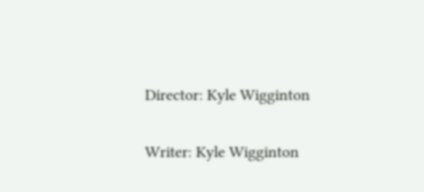Director: Kyle Wigginton

Writer: Kyle Wigginton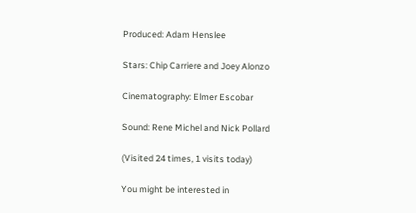Produced: Adam Henslee

Stars: Chip Carriere and Joey Alonzo

Cinematography: Elmer Escobar

Sound: Rene Michel and Nick Pollard

(Visited 24 times, 1 visits today)

You might be interested in